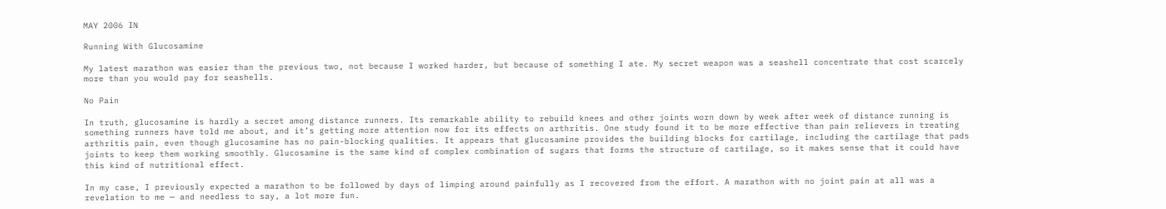MAY 2006 IN

Running With Glucosamine

My latest marathon was easier than the previous two, not because I worked harder, but because of something I ate. My secret weapon was a seashell concentrate that cost scarcely more than you would pay for seashells.

No Pain

In truth, glucosamine is hardly a secret among distance runners. Its remarkable ability to rebuild knees and other joints worn down by week after week of distance running is something runners have told me about, and it’s getting more attention now for its effects on arthritis. One study found it to be more effective than pain relievers in treating arthritis pain, even though glucosamine has no pain-blocking qualities. It appears that glucosamine provides the building blocks for cartilage, including the cartilage that pads joints to keep them working smoothly. Glucosamine is the same kind of complex combination of sugars that forms the structure of cartilage, so it makes sense that it could have this kind of nutritional effect.

In my case, I previously expected a marathon to be followed by days of limping around painfully as I recovered from the effort. A marathon with no joint pain at all was a revelation to me — and needless to say, a lot more fun.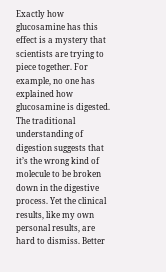Exactly how glucosamine has this effect is a mystery that scientists are trying to piece together. For example, no one has explained how glucosamine is digested. The traditional understanding of digestion suggests that it’s the wrong kind of molecule to be broken down in the digestive process. Yet the clinical results, like my own personal results, are hard to dismiss. Better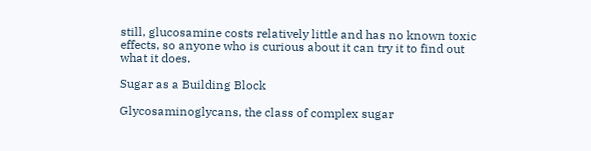still, glucosamine costs relatively little and has no known toxic effects, so anyone who is curious about it can try it to find out what it does.

Sugar as a Building Block

Glycosaminoglycans, the class of complex sugar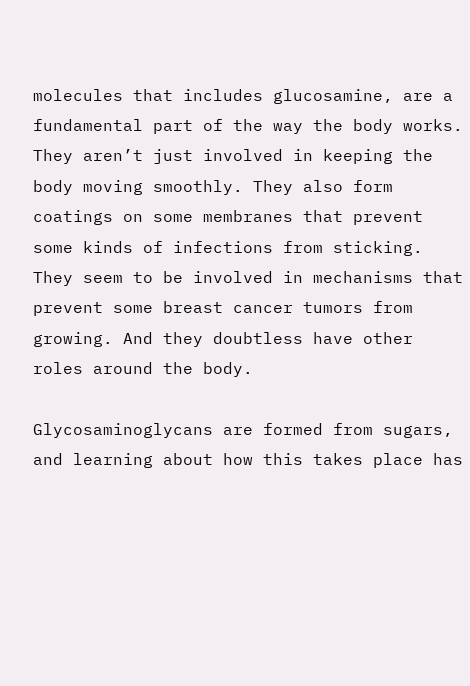molecules that includes glucosamine, are a fundamental part of the way the body works. They aren’t just involved in keeping the body moving smoothly. They also form coatings on some membranes that prevent some kinds of infections from sticking. They seem to be involved in mechanisms that prevent some breast cancer tumors from growing. And they doubtless have other roles around the body.

Glycosaminoglycans are formed from sugars, and learning about how this takes place has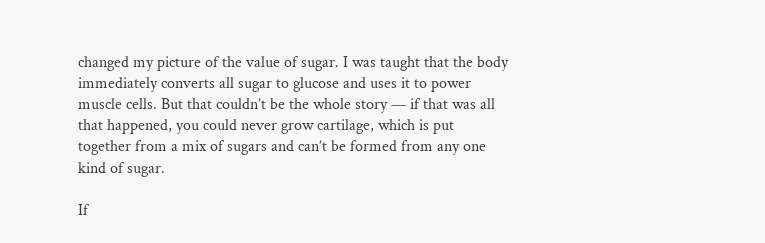changed my picture of the value of sugar. I was taught that the body immediately converts all sugar to glucose and uses it to power muscle cells. But that couldn’t be the whole story — if that was all that happened, you could never grow cartilage, which is put together from a mix of sugars and can’t be formed from any one kind of sugar.

If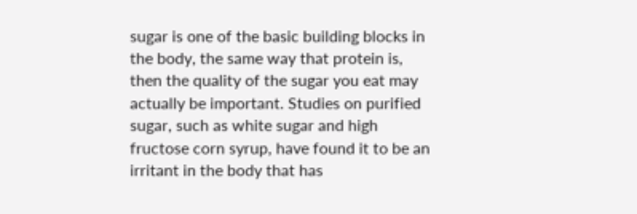sugar is one of the basic building blocks in the body, the same way that protein is, then the quality of the sugar you eat may actually be important. Studies on purified sugar, such as white sugar and high fructose corn syrup, have found it to be an irritant in the body that has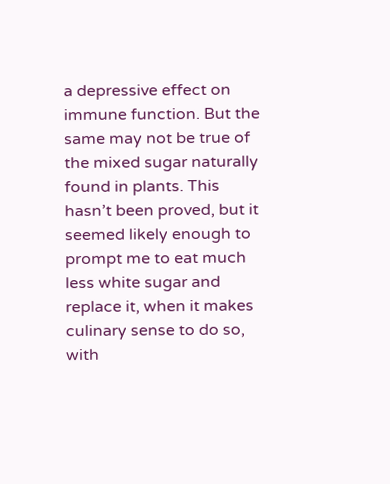a depressive effect on immune function. But the same may not be true of the mixed sugar naturally found in plants. This hasn’t been proved, but it seemed likely enough to prompt me to eat much less white sugar and replace it, when it makes culinary sense to do so, with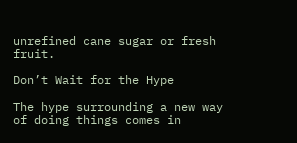unrefined cane sugar or fresh fruit.

Don’t Wait for the Hype

The hype surrounding a new way of doing things comes in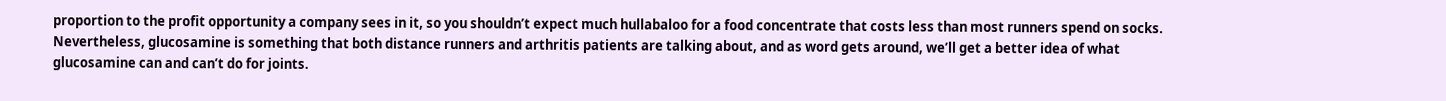proportion to the profit opportunity a company sees in it, so you shouldn’t expect much hullabaloo for a food concentrate that costs less than most runners spend on socks. Nevertheless, glucosamine is something that both distance runners and arthritis patients are talking about, and as word gets around, we’ll get a better idea of what glucosamine can and can’t do for joints.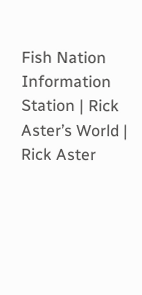Fish Nation Information Station | Rick Aster’s World | Rick Aster